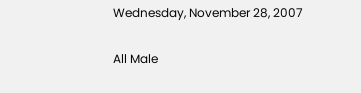Wednesday, November 28, 2007

All Male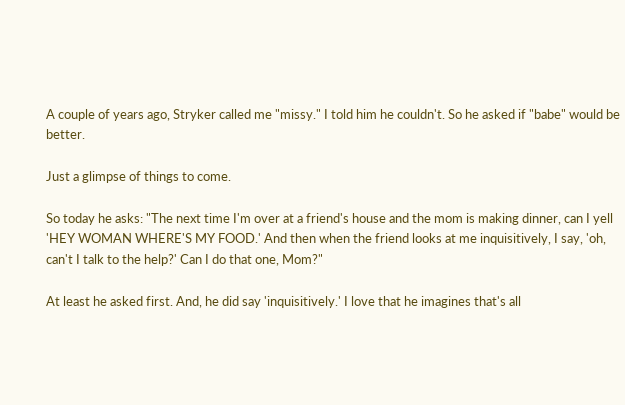A couple of years ago, Stryker called me "missy." I told him he couldn't. So he asked if "babe" would be better.

Just a glimpse of things to come.

So today he asks: "The next time I'm over at a friend's house and the mom is making dinner, can I yell 'HEY WOMAN WHERE'S MY FOOD.' And then when the friend looks at me inquisitively, I say, 'oh, can't I talk to the help?' Can I do that one, Mom?"

At least he asked first. And, he did say 'inquisitively.' I love that he imagines that's all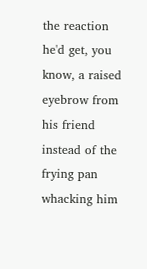the reaction he'd get, you know, a raised eyebrow from his friend instead of the frying pan whacking him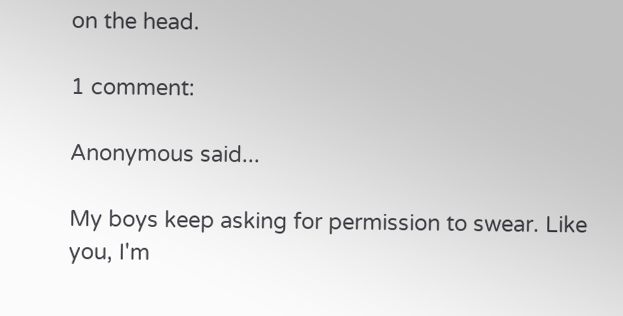on the head.

1 comment:

Anonymous said...

My boys keep asking for permission to swear. Like you, I'm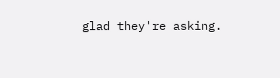glad they're asking.